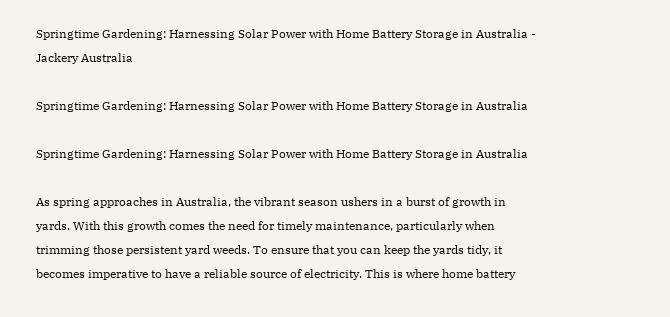Springtime Gardening: Harnessing Solar Power with Home Battery Storage in Australia - Jackery Australia

Springtime Gardening: Harnessing Solar Power with Home Battery Storage in Australia

Springtime Gardening: Harnessing Solar Power with Home Battery Storage in Australia

As spring approaches in Australia, the vibrant season ushers in a burst of growth in yards. With this growth comes the need for timely maintenance, particularly when trimming those persistent yard weeds. To ensure that you can keep the yards tidy, it becomes imperative to have a reliable source of electricity. This is where home battery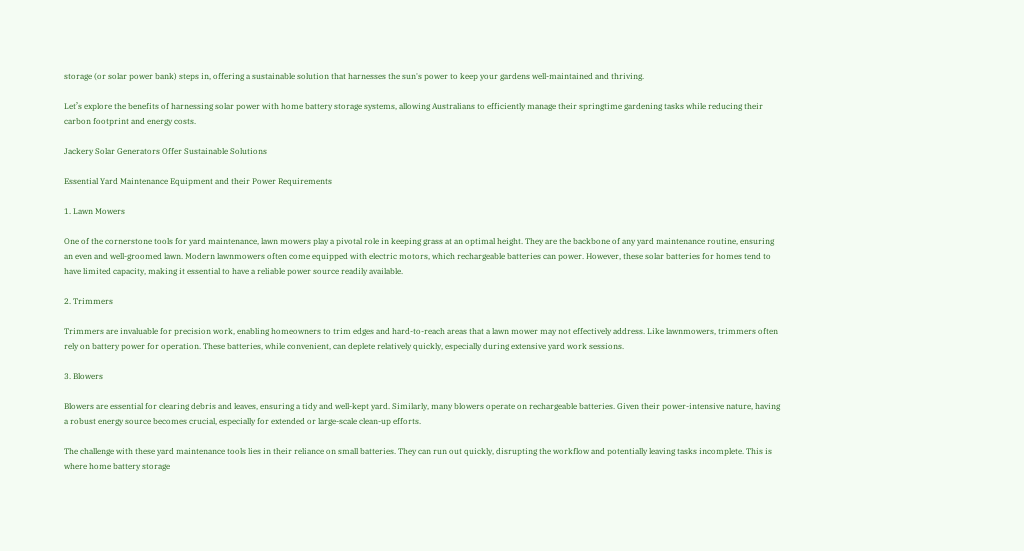storage (or solar power bank) steps in, offering a sustainable solution that harnesses the sun's power to keep your gardens well-maintained and thriving.

Let’s explore the benefits of harnessing solar power with home battery storage systems, allowing Australians to efficiently manage their springtime gardening tasks while reducing their carbon footprint and energy costs.

Jackery Solar Generators Offer Sustainable Solutions

Essential Yard Maintenance Equipment and their Power Requirements

1. Lawn Mowers

One of the cornerstone tools for yard maintenance, lawn mowers play a pivotal role in keeping grass at an optimal height. They are the backbone of any yard maintenance routine, ensuring an even and well-groomed lawn. Modern lawnmowers often come equipped with electric motors, which rechargeable batteries can power. However, these solar batteries for homes tend to have limited capacity, making it essential to have a reliable power source readily available.

2. Trimmers

Trimmers are invaluable for precision work, enabling homeowners to trim edges and hard-to-reach areas that a lawn mower may not effectively address. Like lawnmowers, trimmers often rely on battery power for operation. These batteries, while convenient, can deplete relatively quickly, especially during extensive yard work sessions.

3. Blowers

Blowers are essential for clearing debris and leaves, ensuring a tidy and well-kept yard. Similarly, many blowers operate on rechargeable batteries. Given their power-intensive nature, having a robust energy source becomes crucial, especially for extended or large-scale clean-up efforts.

The challenge with these yard maintenance tools lies in their reliance on small batteries. They can run out quickly, disrupting the workflow and potentially leaving tasks incomplete. This is where home battery storage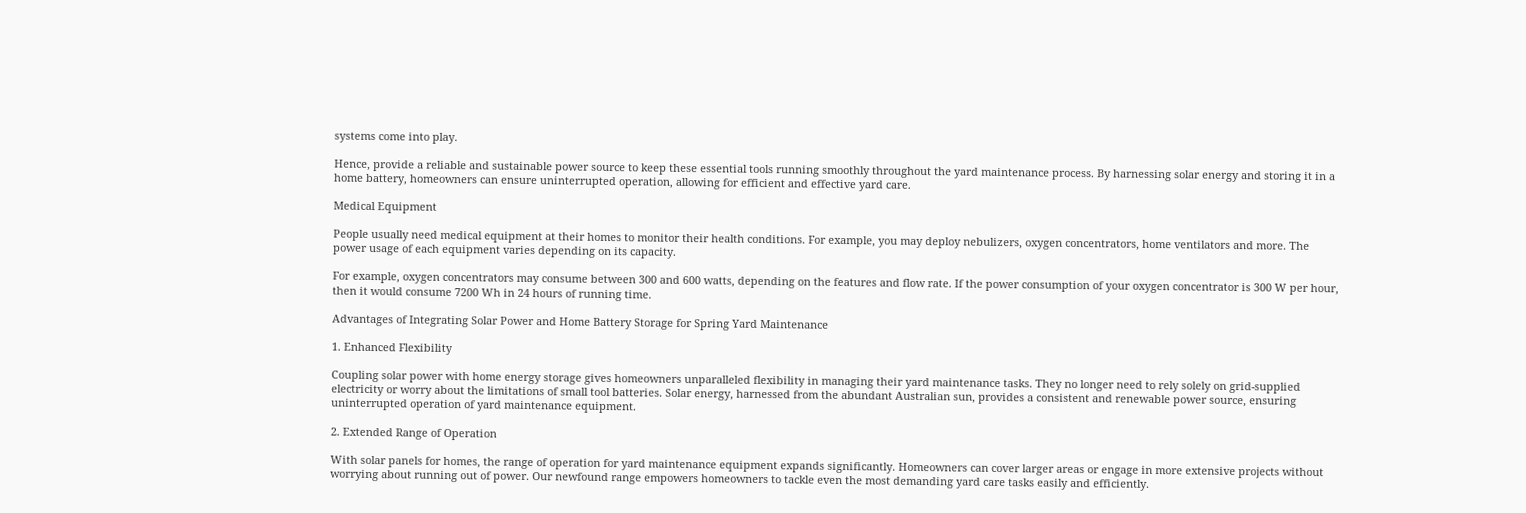systems come into play.

Hence, provide a reliable and sustainable power source to keep these essential tools running smoothly throughout the yard maintenance process. By harnessing solar energy and storing it in a home battery, homeowners can ensure uninterrupted operation, allowing for efficient and effective yard care.

Medical Equipment

People usually need medical equipment at their homes to monitor their health conditions. For example, you may deploy nebulizers, oxygen concentrators, home ventilators and more. The power usage of each equipment varies depending on its capacity.

For example, oxygen concentrators may consume between 300 and 600 watts, depending on the features and flow rate. If the power consumption of your oxygen concentrator is 300 W per hour, then it would consume 7200 Wh in 24 hours of running time.

Advantages of Integrating Solar Power and Home Battery Storage for Spring Yard Maintenance

1. Enhanced Flexibility

Coupling solar power with home energy storage gives homeowners unparalleled flexibility in managing their yard maintenance tasks. They no longer need to rely solely on grid-supplied electricity or worry about the limitations of small tool batteries. Solar energy, harnessed from the abundant Australian sun, provides a consistent and renewable power source, ensuring uninterrupted operation of yard maintenance equipment.

2. Extended Range of Operation

With solar panels for homes, the range of operation for yard maintenance equipment expands significantly. Homeowners can cover larger areas or engage in more extensive projects without worrying about running out of power. Our newfound range empowers homeowners to tackle even the most demanding yard care tasks easily and efficiently.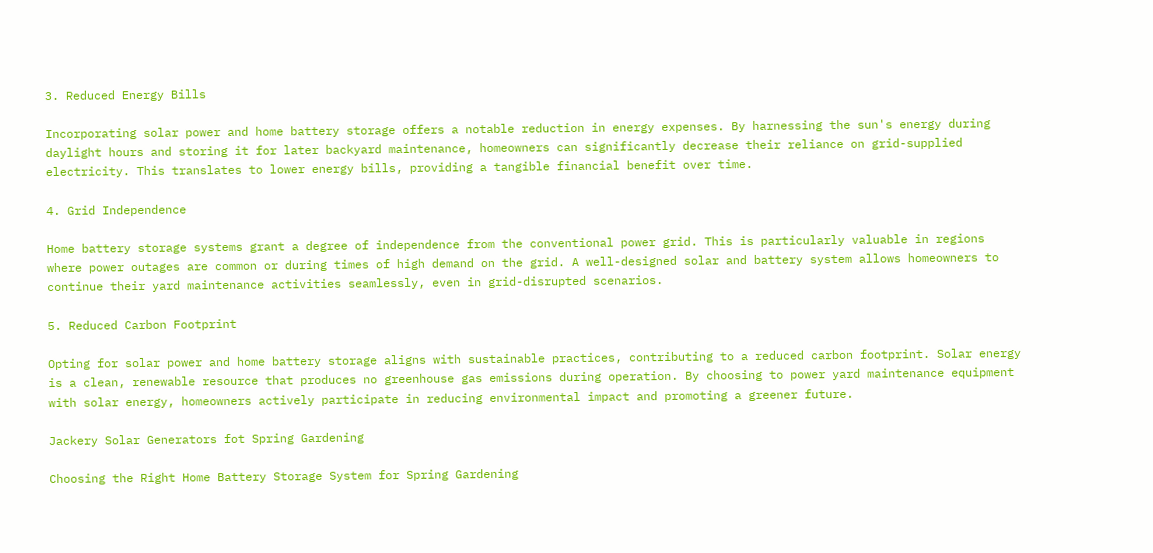3. Reduced Energy Bills

Incorporating solar power and home battery storage offers a notable reduction in energy expenses. By harnessing the sun's energy during daylight hours and storing it for later backyard maintenance, homeowners can significantly decrease their reliance on grid-supplied electricity. This translates to lower energy bills, providing a tangible financial benefit over time.

4. Grid Independence

Home battery storage systems grant a degree of independence from the conventional power grid. This is particularly valuable in regions where power outages are common or during times of high demand on the grid. A well-designed solar and battery system allows homeowners to continue their yard maintenance activities seamlessly, even in grid-disrupted scenarios.

5. Reduced Carbon Footprint

Opting for solar power and home battery storage aligns with sustainable practices, contributing to a reduced carbon footprint. Solar energy is a clean, renewable resource that produces no greenhouse gas emissions during operation. By choosing to power yard maintenance equipment with solar energy, homeowners actively participate in reducing environmental impact and promoting a greener future.

Jackery Solar Generators fot Spring Gardening

Choosing the Right Home Battery Storage System for Spring Gardening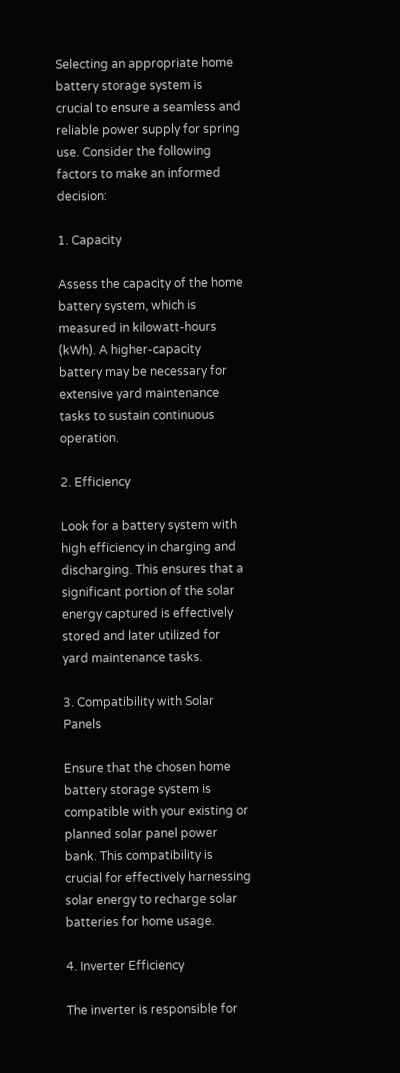Selecting an appropriate home battery storage system is crucial to ensure a seamless and reliable power supply for spring use. Consider the following factors to make an informed decision:

1. Capacity

Assess the capacity of the home battery system, which is measured in kilowatt-hours (kWh). A higher-capacity battery may be necessary for extensive yard maintenance tasks to sustain continuous operation.

2. Efficiency

Look for a battery system with high efficiency in charging and discharging. This ensures that a significant portion of the solar energy captured is effectively stored and later utilized for yard maintenance tasks.

3. Compatibility with Solar Panels

Ensure that the chosen home battery storage system is compatible with your existing or planned solar panel power bank. This compatibility is crucial for effectively harnessing solar energy to recharge solar batteries for home usage.

4. Inverter Efficiency

The inverter is responsible for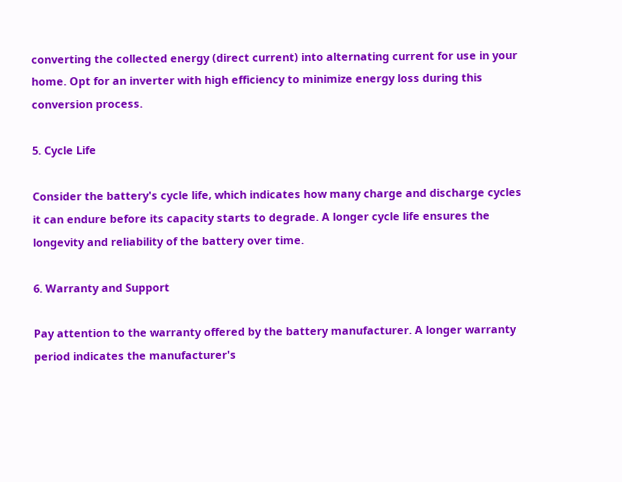converting the collected energy (direct current) into alternating current for use in your home. Opt for an inverter with high efficiency to minimize energy loss during this conversion process.

5. Cycle Life

Consider the battery's cycle life, which indicates how many charge and discharge cycles it can endure before its capacity starts to degrade. A longer cycle life ensures the longevity and reliability of the battery over time.

6. Warranty and Support

Pay attention to the warranty offered by the battery manufacturer. A longer warranty period indicates the manufacturer's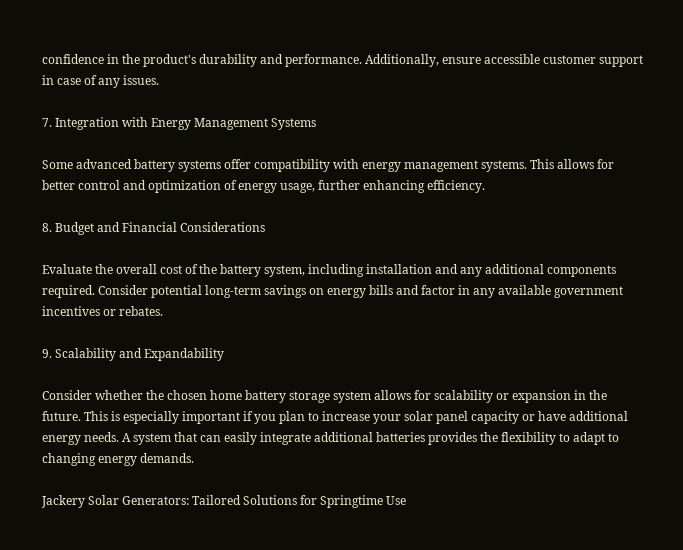confidence in the product's durability and performance. Additionally, ensure accessible customer support in case of any issues.

7. Integration with Energy Management Systems

Some advanced battery systems offer compatibility with energy management systems. This allows for better control and optimization of energy usage, further enhancing efficiency.

8. Budget and Financial Considerations

Evaluate the overall cost of the battery system, including installation and any additional components required. Consider potential long-term savings on energy bills and factor in any available government incentives or rebates.

9. Scalability and Expandability

Consider whether the chosen home battery storage system allows for scalability or expansion in the future. This is especially important if you plan to increase your solar panel capacity or have additional energy needs. A system that can easily integrate additional batteries provides the flexibility to adapt to changing energy demands.

Jackery Solar Generators: Tailored Solutions for Springtime Use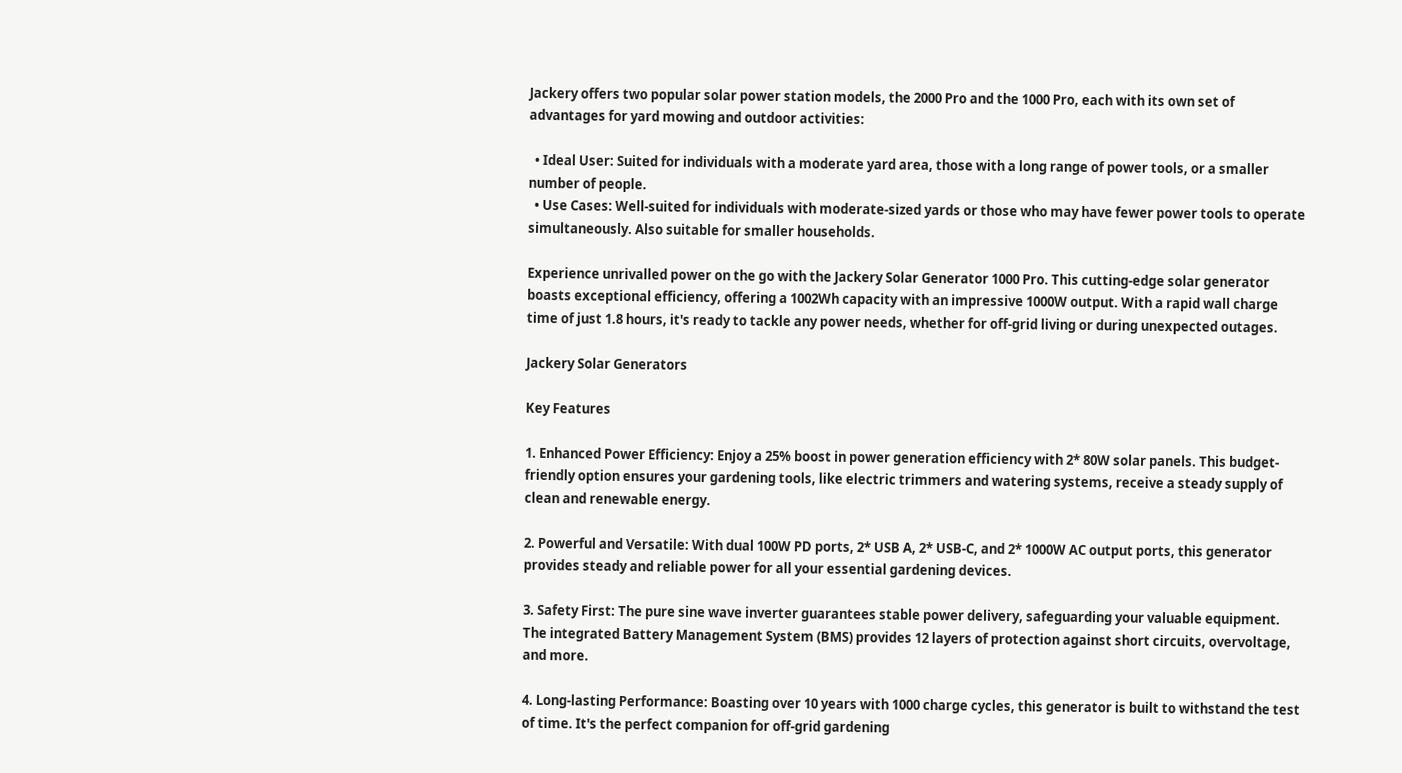Jackery offers two popular solar power station models, the 2000 Pro and the 1000 Pro, each with its own set of advantages for yard mowing and outdoor activities:

  • Ideal User: Suited for individuals with a moderate yard area, those with a long range of power tools, or a smaller number of people.
  • Use Cases: Well-suited for individuals with moderate-sized yards or those who may have fewer power tools to operate simultaneously. Also suitable for smaller households.

Experience unrivalled power on the go with the Jackery Solar Generator 1000 Pro. This cutting-edge solar generator boasts exceptional efficiency, offering a 1002Wh capacity with an impressive 1000W output. With a rapid wall charge time of just 1.8 hours, it's ready to tackle any power needs, whether for off-grid living or during unexpected outages.

Jackery Solar Generators

Key Features

1. Enhanced Power Efficiency: Enjoy a 25% boost in power generation efficiency with 2* 80W solar panels. This budget-friendly option ensures your gardening tools, like electric trimmers and watering systems, receive a steady supply of clean and renewable energy.

2. Powerful and Versatile: With dual 100W PD ports, 2* USB A, 2* USB-C, and 2* 1000W AC output ports, this generator provides steady and reliable power for all your essential gardening devices.

3. Safety First: The pure sine wave inverter guarantees stable power delivery, safeguarding your valuable equipment. The integrated Battery Management System (BMS) provides 12 layers of protection against short circuits, overvoltage, and more.

4. Long-lasting Performance: Boasting over 10 years with 1000 charge cycles, this generator is built to withstand the test of time. It's the perfect companion for off-grid gardening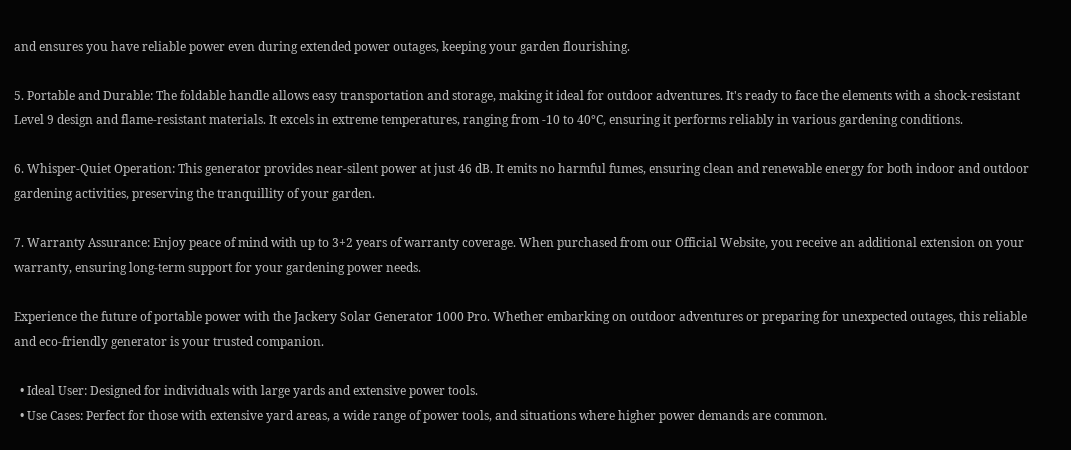and ensures you have reliable power even during extended power outages, keeping your garden flourishing.

5. Portable and Durable: The foldable handle allows easy transportation and storage, making it ideal for outdoor adventures. It's ready to face the elements with a shock-resistant Level 9 design and flame-resistant materials. It excels in extreme temperatures, ranging from -10 to 40°C, ensuring it performs reliably in various gardening conditions.

6. Whisper-Quiet Operation: This generator provides near-silent power at just 46 dB. It emits no harmful fumes, ensuring clean and renewable energy for both indoor and outdoor gardening activities, preserving the tranquillity of your garden.

7. Warranty Assurance: Enjoy peace of mind with up to 3+2 years of warranty coverage. When purchased from our Official Website, you receive an additional extension on your warranty, ensuring long-term support for your gardening power needs.

Experience the future of portable power with the Jackery Solar Generator 1000 Pro. Whether embarking on outdoor adventures or preparing for unexpected outages, this reliable and eco-friendly generator is your trusted companion.

  • Ideal User: Designed for individuals with large yards and extensive power tools.
  • Use Cases: Perfect for those with extensive yard areas, a wide range of power tools, and situations where higher power demands are common.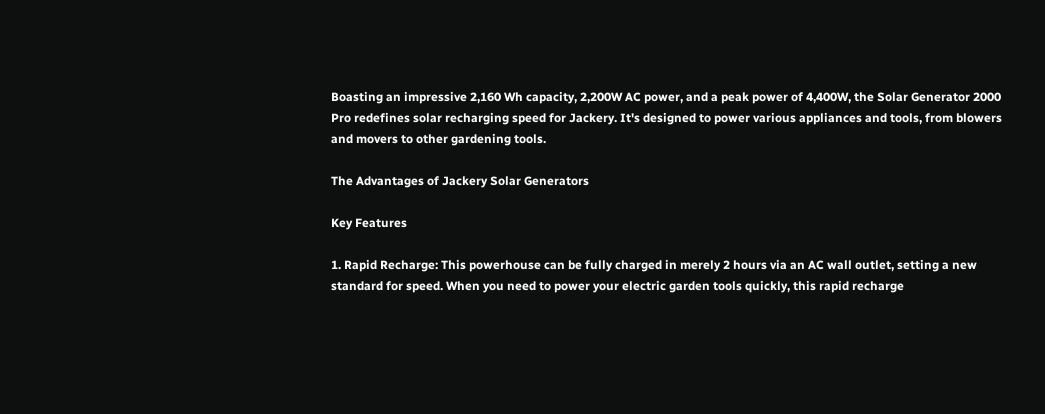Boasting an impressive 2,160 Wh capacity, 2,200W AC power, and a peak power of 4,400W, the Solar Generator 2000 Pro redefines solar recharging speed for Jackery. It's designed to power various appliances and tools, from blowers and movers to other gardening tools.

The Advantages of Jackery Solar Generators

Key Features

1. Rapid Recharge: This powerhouse can be fully charged in merely 2 hours via an AC wall outlet, setting a new standard for speed. When you need to power your electric garden tools quickly, this rapid recharge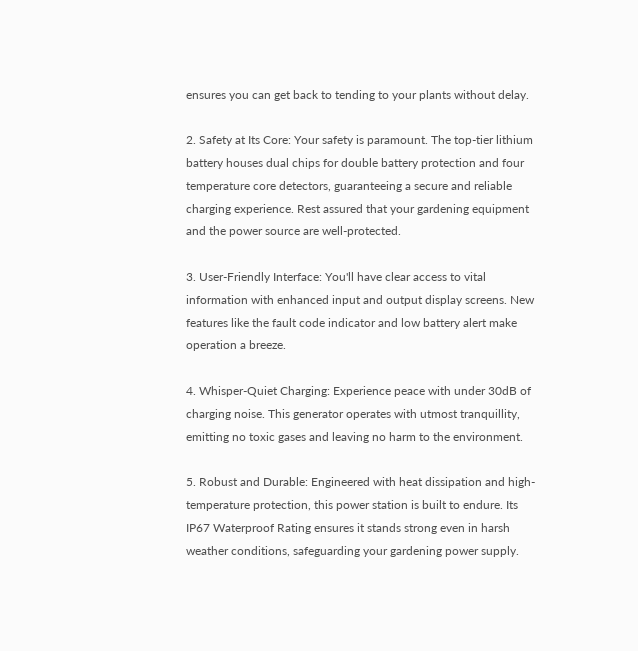ensures you can get back to tending to your plants without delay.

2. Safety at Its Core: Your safety is paramount. The top-tier lithium battery houses dual chips for double battery protection and four temperature core detectors, guaranteeing a secure and reliable charging experience. Rest assured that your gardening equipment and the power source are well-protected.

3. User-Friendly Interface: You'll have clear access to vital information with enhanced input and output display screens. New features like the fault code indicator and low battery alert make operation a breeze.

4. Whisper-Quiet Charging: Experience peace with under 30dB of charging noise. This generator operates with utmost tranquillity, emitting no toxic gases and leaving no harm to the environment.

5. Robust and Durable: Engineered with heat dissipation and high-temperature protection, this power station is built to endure. Its IP67 Waterproof Rating ensures it stands strong even in harsh weather conditions, safeguarding your gardening power supply.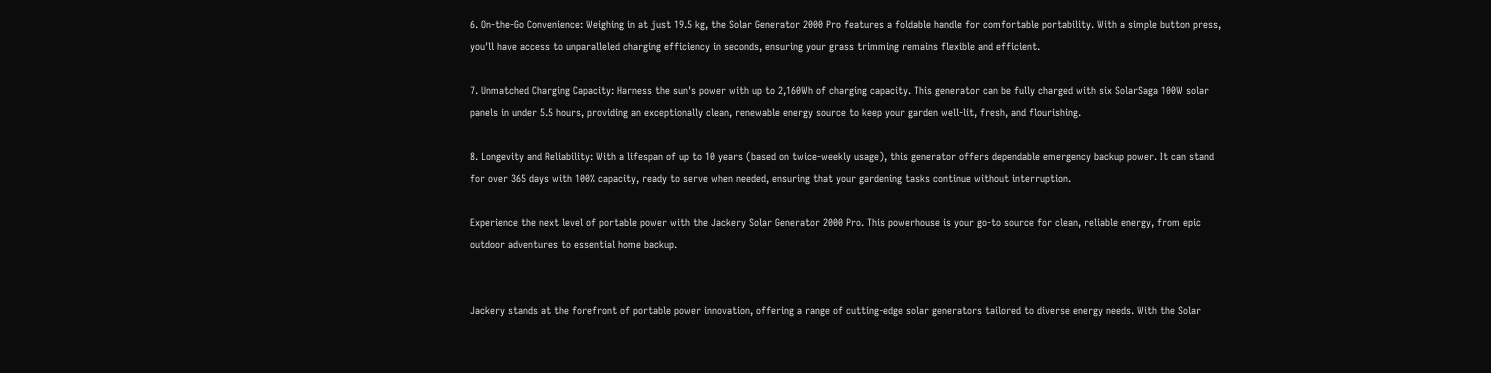6. On-the-Go Convenience: Weighing in at just 19.5 kg, the Solar Generator 2000 Pro features a foldable handle for comfortable portability. With a simple button press, you'll have access to unparalleled charging efficiency in seconds, ensuring your grass trimming remains flexible and efficient.

7. Unmatched Charging Capacity: Harness the sun's power with up to 2,160Wh of charging capacity. This generator can be fully charged with six SolarSaga 100W solar panels in under 5.5 hours, providing an exceptionally clean, renewable energy source to keep your garden well-lit, fresh, and flourishing.

8. Longevity and Reliability: With a lifespan of up to 10 years (based on twice-weekly usage), this generator offers dependable emergency backup power. It can stand for over 365 days with 100% capacity, ready to serve when needed, ensuring that your gardening tasks continue without interruption.

Experience the next level of portable power with the Jackery Solar Generator 2000 Pro. This powerhouse is your go-to source for clean, reliable energy, from epic outdoor adventures to essential home backup.


Jackery stands at the forefront of portable power innovation, offering a range of cutting-edge solar generators tailored to diverse energy needs. With the Solar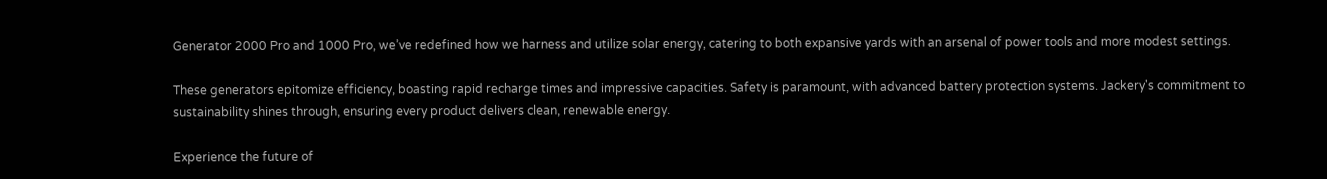Generator 2000 Pro and 1000 Pro, we’ve redefined how we harness and utilize solar energy, catering to both expansive yards with an arsenal of power tools and more modest settings.

These generators epitomize efficiency, boasting rapid recharge times and impressive capacities. Safety is paramount, with advanced battery protection systems. Jackery's commitment to sustainability shines through, ensuring every product delivers clean, renewable energy.

Experience the future of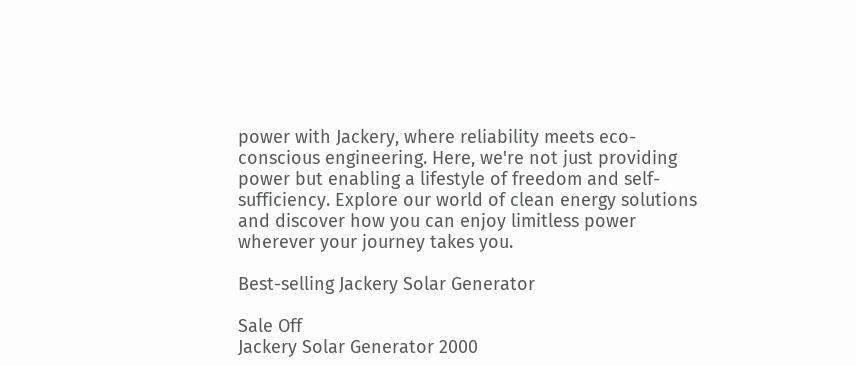power with Jackery, where reliability meets eco-conscious engineering. Here, we're not just providing power but enabling a lifestyle of freedom and self-sufficiency. Explore our world of clean energy solutions and discover how you can enjoy limitless power wherever your journey takes you.

Best-selling Jackery Solar Generator

Sale Off
Jackery Solar Generator 2000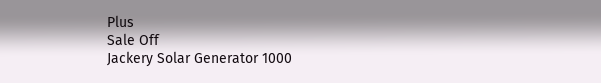Plus
Sale Off
Jackery Solar Generator 1000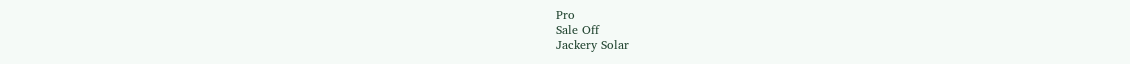Pro
Sale Off
Jackery Solar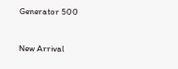Generator 500


New Arrival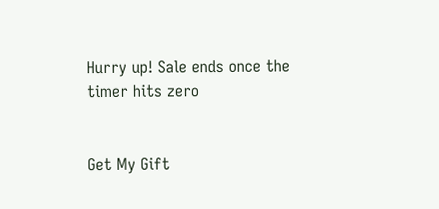Hurry up! Sale ends once the timer hits zero


Get My Gift